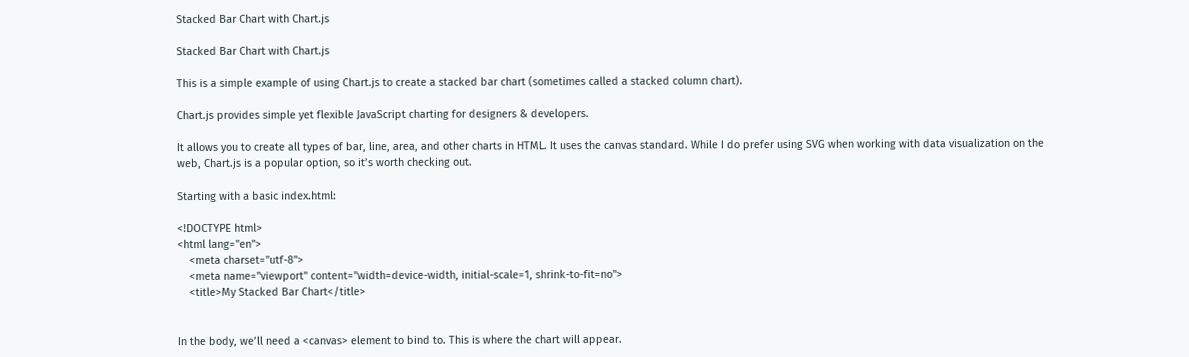Stacked Bar Chart with Chart.js

Stacked Bar Chart with Chart.js

This is a simple example of using Chart.js to create a stacked bar chart (sometimes called a stacked column chart).

Chart.js provides simple yet flexible JavaScript charting for designers & developers.

It allows you to create all types of bar, line, area, and other charts in HTML. It uses the canvas standard. While I do prefer using SVG when working with data visualization on the web, Chart.js is a popular option, so it’s worth checking out.

Starting with a basic index.html:

<!DOCTYPE html>
<html lang="en">
    <meta charset="utf-8">
    <meta name="viewport" content="width=device-width, initial-scale=1, shrink-to-fit=no">
    <title>My Stacked Bar Chart</title>


In the body, we’ll need a <canvas> element to bind to. This is where the chart will appear.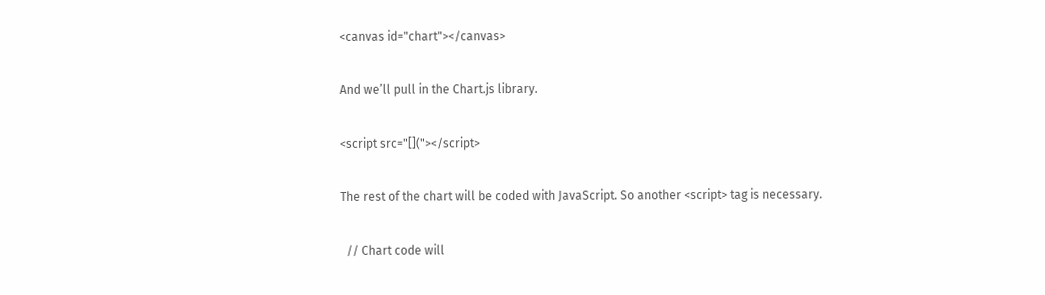<canvas id="chart"></canvas>

And we’ll pull in the Chart.js library.

<script src="[]("></script>

The rest of the chart will be coded with JavaScript. So another <script> tag is necessary.

  // Chart code will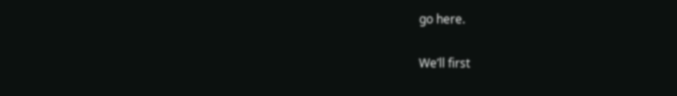go here.

We’ll first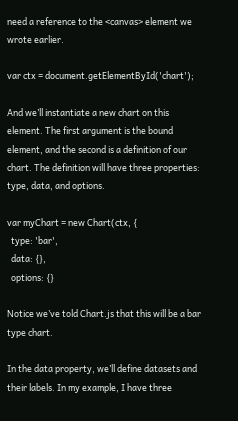need a reference to the <canvas> element we wrote earlier.

var ctx = document.getElementById('chart');

And we’ll instantiate a new chart on this element. The first argument is the bound element, and the second is a definition of our chart. The definition will have three properties: type, data, and options.

var myChart = new Chart(ctx, {
  type: 'bar',
  data: {},
  options: {}

Notice we’ve told Chart.js that this will be a bar type chart.

In the data property, we’ll define datasets and their labels. In my example, I have three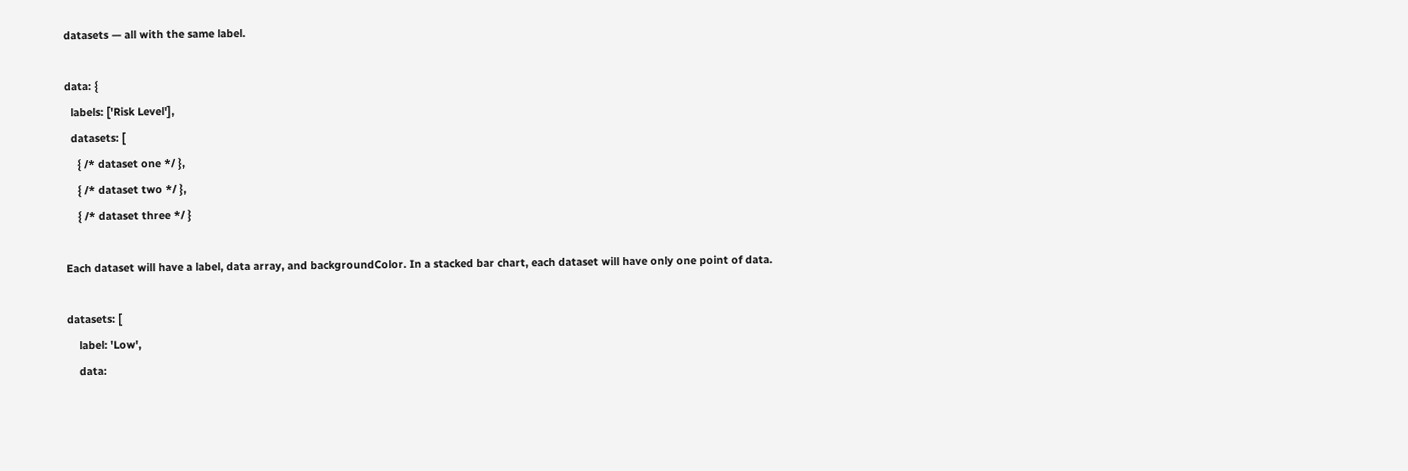datasets — all with the same label.

data: {
  labels: ['Risk Level'],
  datasets: [
    { /* dataset one */ },
    { /* dataset two */ },
    { /* dataset three */ }

Each dataset will have a label, data array, and backgroundColor. In a stacked bar chart, each dataset will have only one point of data.

datasets: [
    label: 'Low',
    data: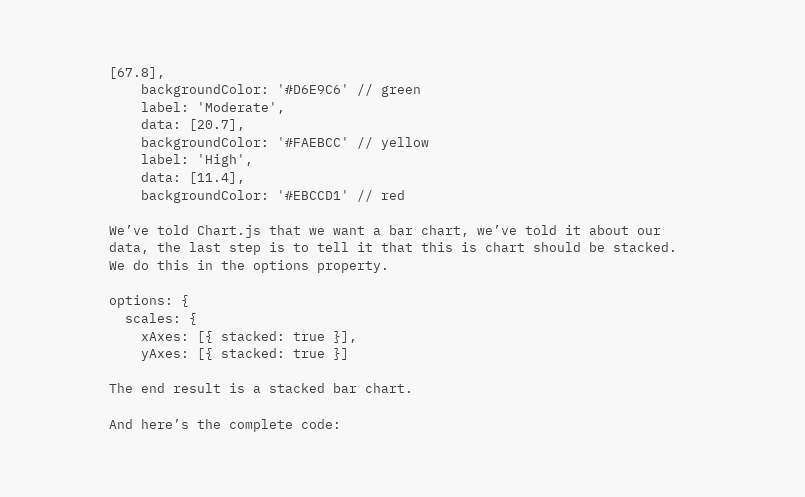[67.8],
    backgroundColor: '#D6E9C6' // green
    label: 'Moderate',
    data: [20.7],
    backgroundColor: '#FAEBCC' // yellow
    label: 'High',
    data: [11.4],
    backgroundColor: '#EBCCD1' // red

We’ve told Chart.js that we want a bar chart, we’ve told it about our data, the last step is to tell it that this is chart should be stacked. We do this in the options property.

options: {
  scales: {
    xAxes: [{ stacked: true }],
    yAxes: [{ stacked: true }]

The end result is a stacked bar chart.

And here’s the complete code: